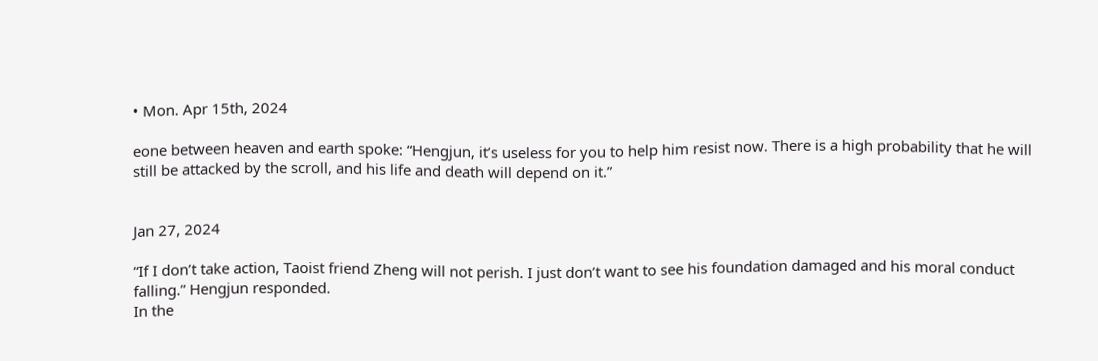• Mon. Apr 15th, 2024

eone between heaven and earth spoke: “Hengjun, it’s useless for you to help him resist now. There is a high probability that he will still be attacked by the scroll, and his life and death will depend on it.”


Jan 27, 2024

“If I don’t take action, Taoist friend Zheng will not perish. I just don’t want to see his foundation damaged and his moral conduct falling.” Hengjun responded.
In the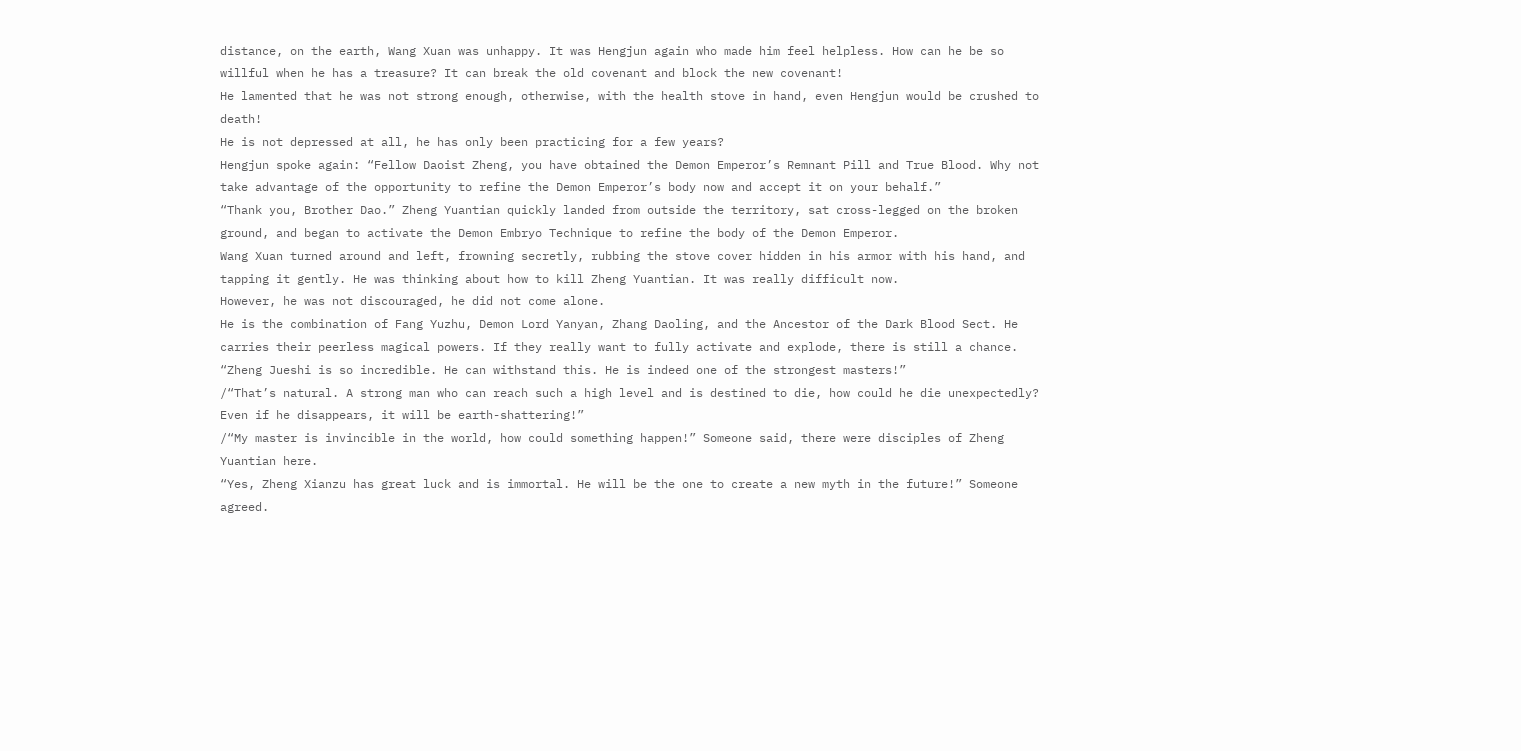distance, on the earth, Wang Xuan was unhappy. It was Hengjun again who made him feel helpless. How can he be so willful when he has a treasure? It can break the old covenant and block the new covenant!
He lamented that he was not strong enough, otherwise, with the health stove in hand, even Hengjun would be crushed to death!
He is not depressed at all, he has only been practicing for a few years?
Hengjun spoke again: “Fellow Daoist Zheng, you have obtained the Demon Emperor’s Remnant Pill and True Blood. Why not take advantage of the opportunity to refine the Demon Emperor’s body now and accept it on your behalf.”
“Thank you, Brother Dao.” Zheng Yuantian quickly landed from outside the territory, sat cross-legged on the broken ground, and began to activate the Demon Embryo Technique to refine the body of the Demon Emperor.
Wang Xuan turned around and left, frowning secretly, rubbing the stove cover hidden in his armor with his hand, and tapping it gently. He was thinking about how to kill Zheng Yuantian. It was really difficult now.
However, he was not discouraged, he did not come alone.
He is the combination of Fang Yuzhu, Demon Lord Yanyan, Zhang Daoling, and the Ancestor of the Dark Blood Sect. He carries their peerless magical powers. If they really want to fully activate and explode, there is still a chance.
“Zheng Jueshi is so incredible. He can withstand this. He is indeed one of the strongest masters!”
/“That’s natural. A strong man who can reach such a high level and is destined to die, how could he die unexpectedly? Even if he disappears, it will be earth-shattering!”
/“My master is invincible in the world, how could something happen!” Someone said, there were disciples of Zheng Yuantian here.
“Yes, Zheng Xianzu has great luck and is immortal. He will be the one to create a new myth in the future!” Someone agreed.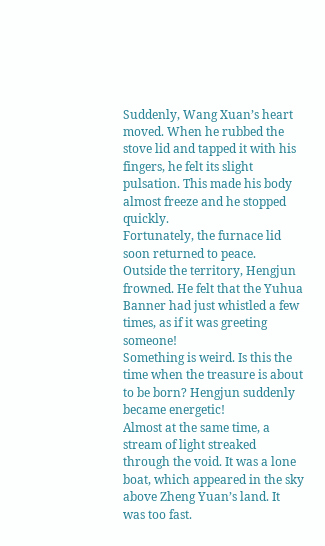Suddenly, Wang Xuan’s heart moved. When he rubbed the stove lid and tapped it with his fingers, he felt its slight pulsation. This made his body almost freeze and he stopped quickly.
Fortunately, the furnace lid soon returned to peace.
Outside the territory, Hengjun frowned. He felt that the Yuhua Banner had just whistled a few times, as if it was greeting someone!
Something is weird. Is this the time when the treasure is about to be born? Hengjun suddenly became energetic!
Almost at the same time, a stream of light streaked through the void. It was a lone boat, which appeared in the sky above Zheng Yuan’s land. It was too fast.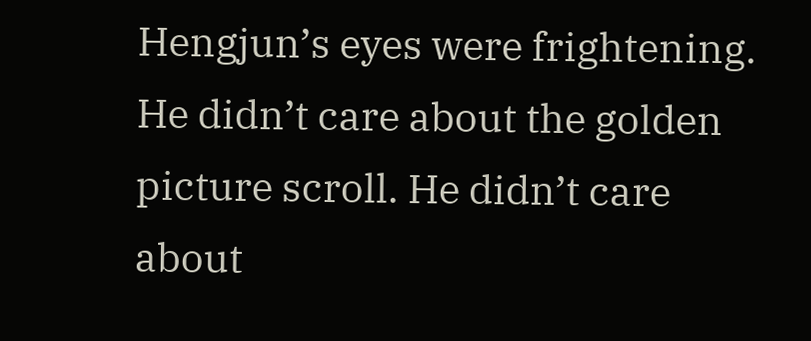Hengjun’s eyes were frightening. He didn’t care about the golden picture scroll. He didn’t care about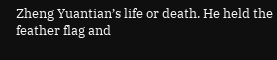Zheng Yuantian’s life or death. He held the feather flag and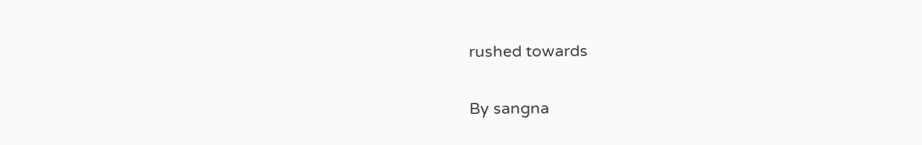rushed towards

By sangna